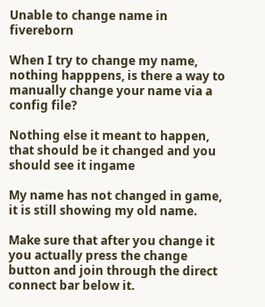Unable to change name in fivereborn

When I try to change my name, nothing happpens, is there a way to manually change your name via a config file?

Nothing else it meant to happen, that should be it changed and you should see it ingame

My name has not changed in game, it is still showing my old name.

Make sure that after you change it you actually press the change button and join through the direct connect bar below it.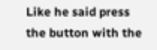Like he said press the button with the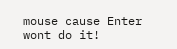mouse cause Enter wont do it!